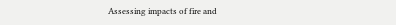Assessing impacts of fire and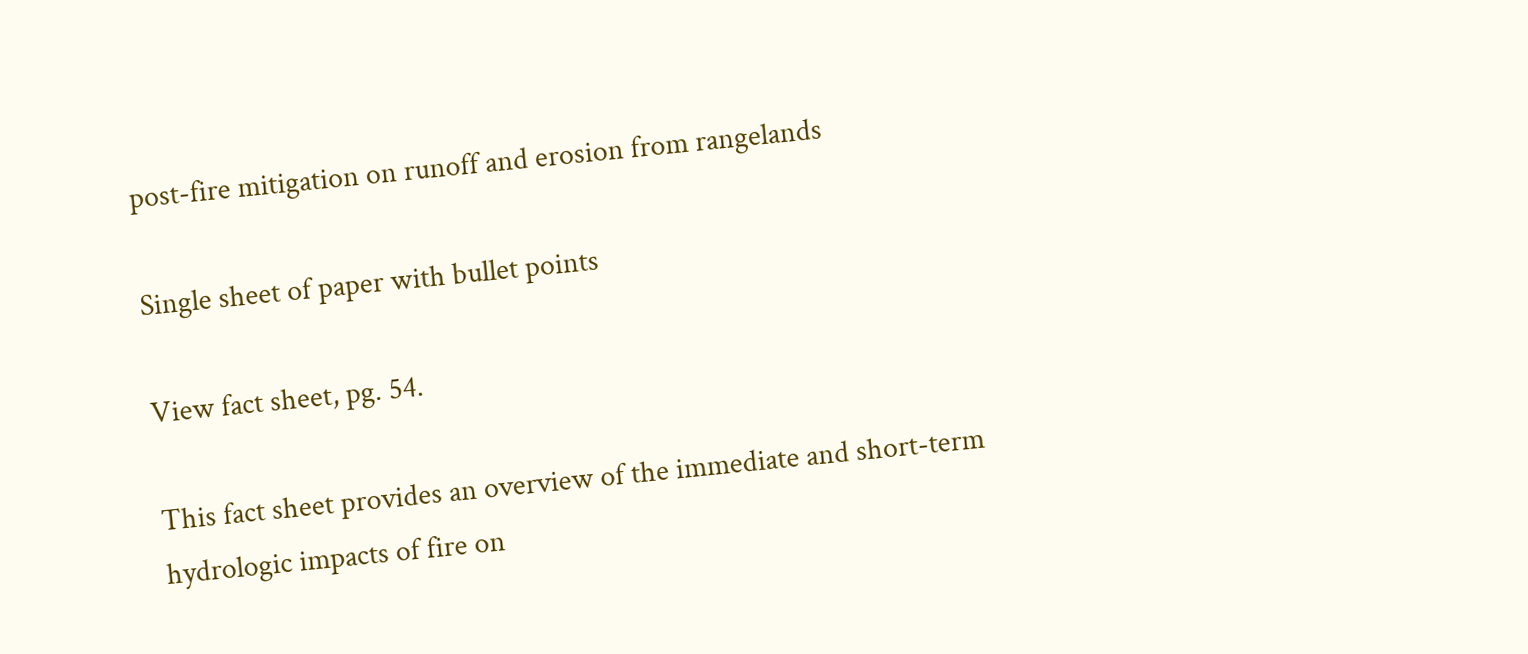post-fire mitigation on runoff and erosion from rangelands

Single sheet of paper with bullet points

View fact sheet, pg. 54.

This fact sheet provides an overview of the immediate and short-term hydrologic impacts of fire on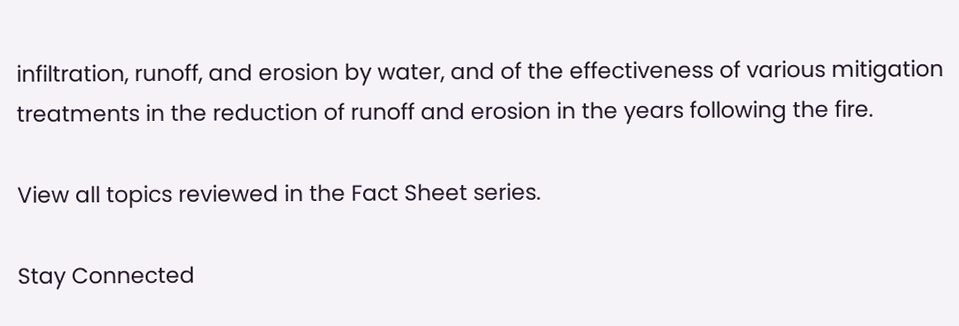infiltration, runoff, and erosion by water, and of the effectiveness of various mitigation treatments in the reduction of runoff and erosion in the years following the fire.

View all topics reviewed in the Fact Sheet series.

Stay Connected